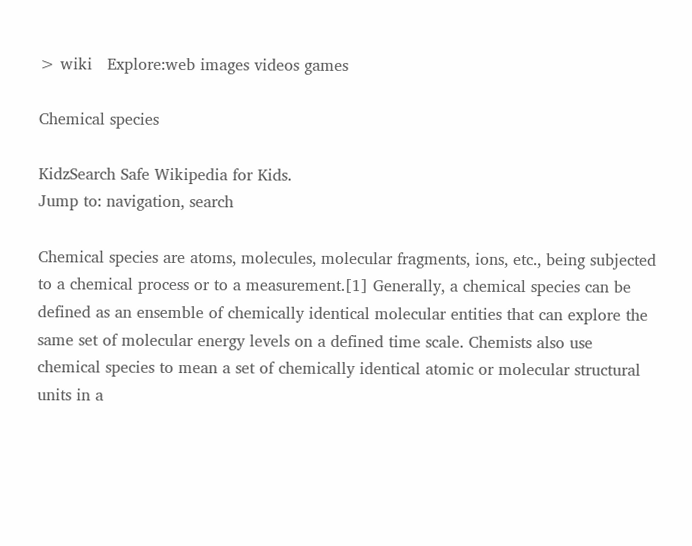> wiki   Explore:web images videos games

Chemical species

KidzSearch Safe Wikipedia for Kids.
Jump to: navigation, search

Chemical species are atoms, molecules, molecular fragments, ions, etc., being subjected to a chemical process or to a measurement.[1] Generally, a chemical species can be defined as an ensemble of chemically identical molecular entities that can explore the same set of molecular energy levels on a defined time scale. Chemists also use chemical species to mean a set of chemically identical atomic or molecular structural units in a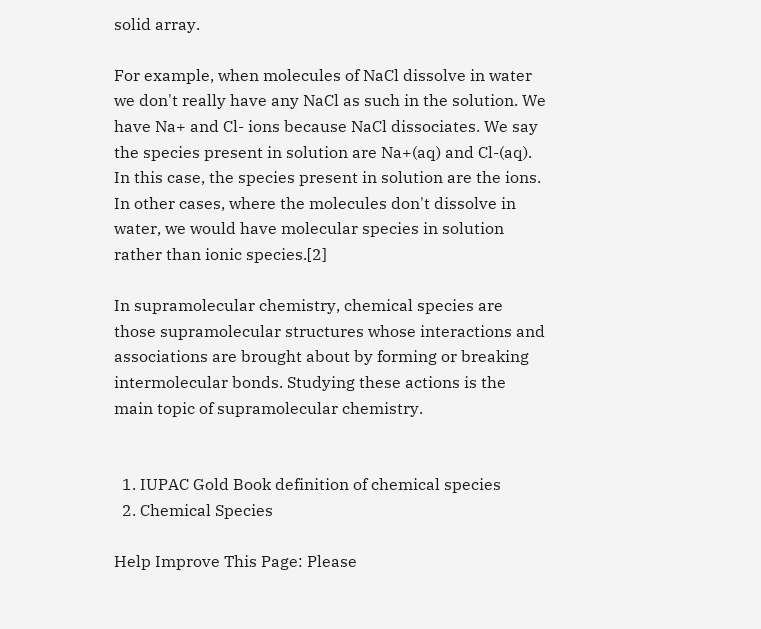solid array.

For example, when molecules of NaCl dissolve in water we don't really have any NaCl as such in the solution. We have Na+ and Cl- ions because NaCl dissociates. We say the species present in solution are Na+(aq) and Cl-(aq). In this case, the species present in solution are the ions. In other cases, where the molecules don't dissolve in water, we would have molecular species in solution rather than ionic species.[2]

In supramolecular chemistry, chemical species are those supramolecular structures whose interactions and associations are brought about by forming or breaking intermolecular bonds. Studying these actions is the main topic of supramolecular chemistry.


  1. IUPAC Gold Book definition of chemical species
  2. Chemical Species

Help Improve This Page: Please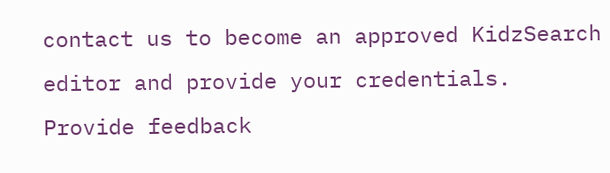contact us to become an approved KidzSearch editor and provide your credentials. Provide feedback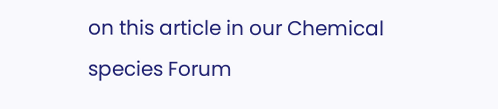on this article in our Chemical species Forum